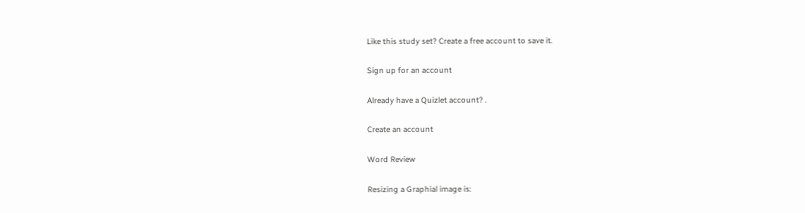Like this study set? Create a free account to save it.

Sign up for an account

Already have a Quizlet account? .

Create an account

Word Review

Resizing a Graphial image is: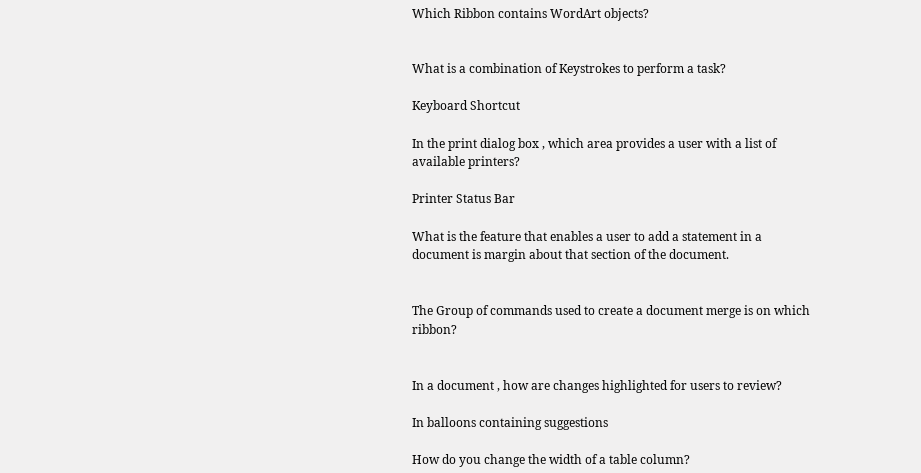Which Ribbon contains WordArt objects?


What is a combination of Keystrokes to perform a task?

Keyboard Shortcut

In the print dialog box , which area provides a user with a list of available printers?

Printer Status Bar

What is the feature that enables a user to add a statement in a document is margin about that section of the document.


The Group of commands used to create a document merge is on which ribbon?


In a document , how are changes highlighted for users to review?

In balloons containing suggestions

How do you change the width of a table column?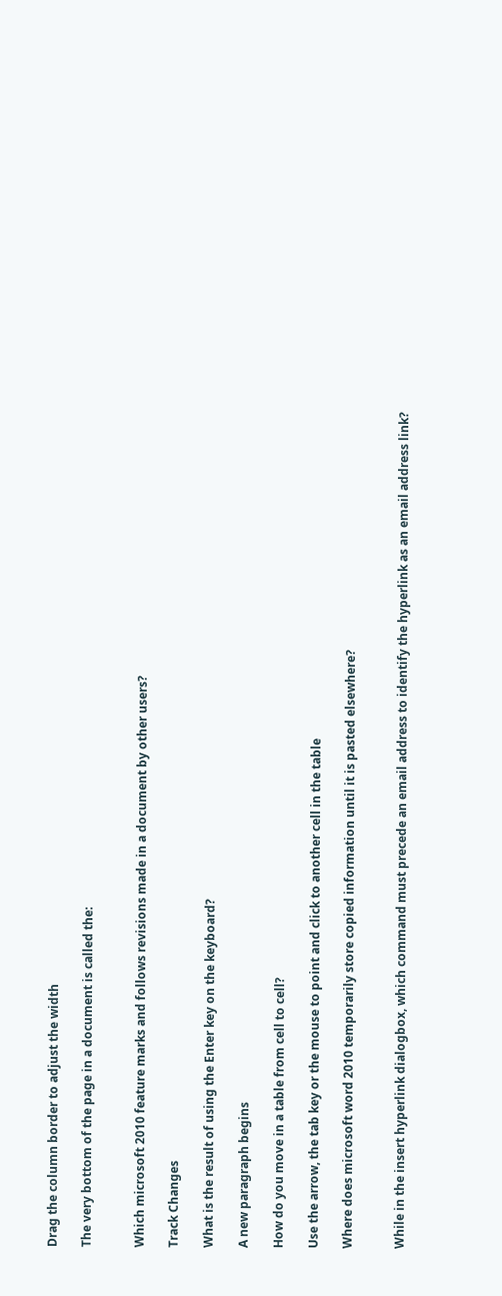Drag the column border to adjust the width

The very bottom of the page in a document is called the:


Which microsoft 2010 feature marks and follows revisions made in a document by other users?

Track Changes

What is the result of using the Enter key on the keyboard?

A new paragraph begins

How do you move in a table from cell to cell?

Use the arrow, the tab key or the mouse to point and click to another cell in the table

Where does microsoft word 2010 temporarily store copied information until it is pasted elsewhere?


While in the insert hyperlink dialogbox, which command must precede an email address to identify the hyperlink as an email address link?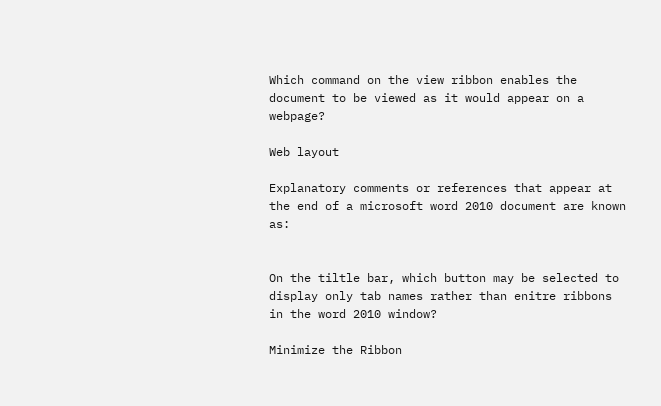Which command on the view ribbon enables the document to be viewed as it would appear on a webpage?

Web layout

Explanatory comments or references that appear at the end of a microsoft word 2010 document are known as:


On the tiltle bar, which button may be selected to display only tab names rather than enitre ribbons in the word 2010 window?

Minimize the Ribbon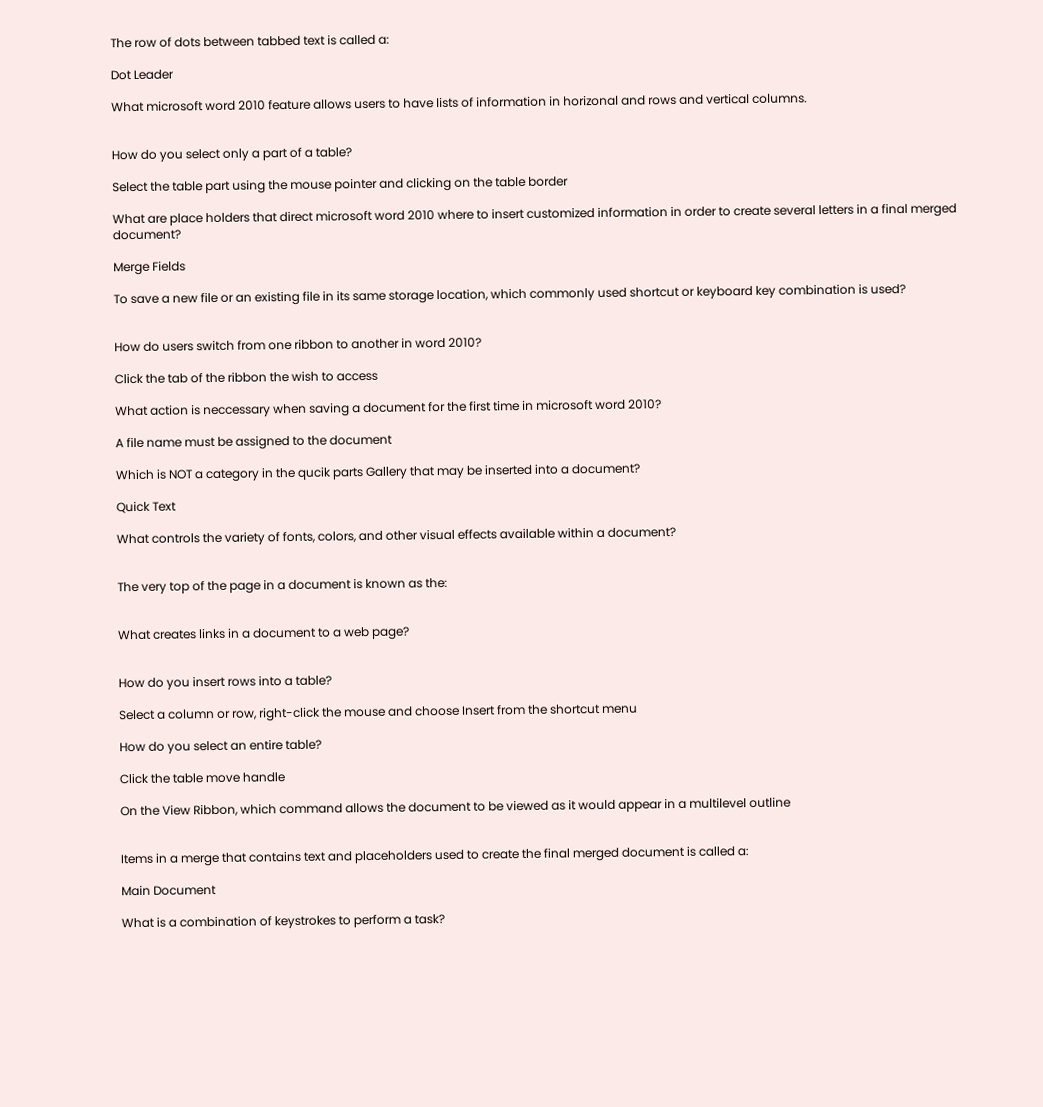The row of dots between tabbed text is called a:

Dot Leader

What microsoft word 2010 feature allows users to have lists of information in horizonal and rows and vertical columns.


How do you select only a part of a table?

Select the table part using the mouse pointer and clicking on the table border

What are place holders that direct microsoft word 2010 where to insert customized information in order to create several letters in a final merged document?

Merge Fields

To save a new file or an existing file in its same storage location, which commonly used shortcut or keyboard key combination is used?


How do users switch from one ribbon to another in word 2010?

Click the tab of the ribbon the wish to access

What action is neccessary when saving a document for the first time in microsoft word 2010?

A file name must be assigned to the document

Which is NOT a category in the qucik parts Gallery that may be inserted into a document?

Quick Text

What controls the variety of fonts, colors, and other visual effects available within a document?


The very top of the page in a document is known as the:


What creates links in a document to a web page?


How do you insert rows into a table?

Select a column or row, right-click the mouse and choose Insert from the shortcut menu

How do you select an entire table?

Click the table move handle

On the View Ribbon, which command allows the document to be viewed as it would appear in a multilevel outline


Items in a merge that contains text and placeholders used to create the final merged document is called a:

Main Document

What is a combination of keystrokes to perform a task?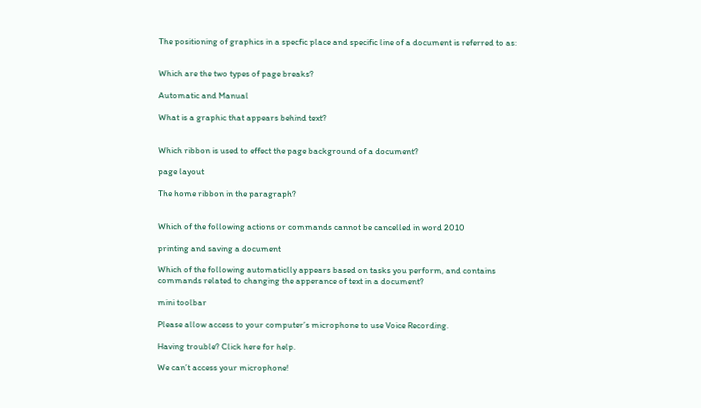The positioning of graphics in a specfic place and specific line of a document is referred to as:


Which are the two types of page breaks?

Automatic and Manual

What is a graphic that appears behind text?


Which ribbon is used to effect the page background of a document?

page layout

The home ribbon in the paragraph?


Which of the following actions or commands cannot be cancelled in word 2010

printing and saving a document

Which of the following automaticlly appears based on tasks you perform, and contains commands related to changing the apperance of text in a document?

mini toolbar

Please allow access to your computer’s microphone to use Voice Recording.

Having trouble? Click here for help.

We can’t access your microphone!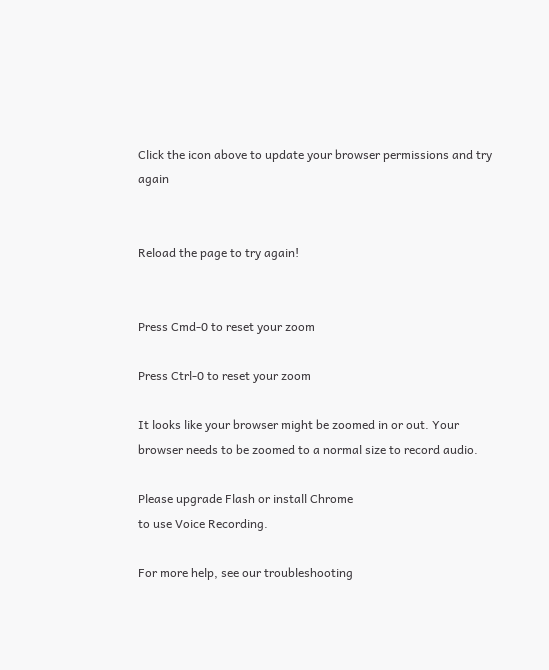Click the icon above to update your browser permissions and try again


Reload the page to try again!


Press Cmd-0 to reset your zoom

Press Ctrl-0 to reset your zoom

It looks like your browser might be zoomed in or out. Your browser needs to be zoomed to a normal size to record audio.

Please upgrade Flash or install Chrome
to use Voice Recording.

For more help, see our troubleshooting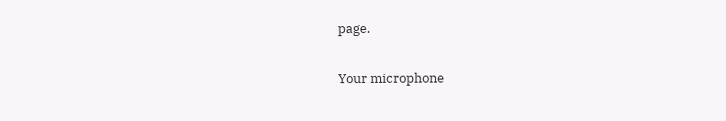page.

Your microphone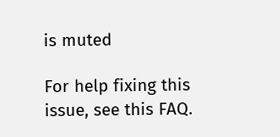is muted

For help fixing this issue, see this FAQ.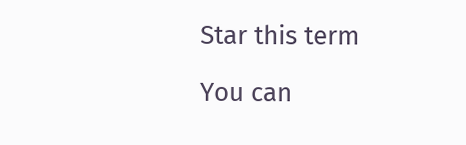Star this term

You can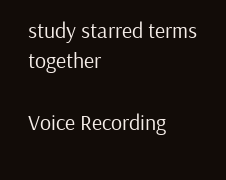study starred terms together

Voice Recording